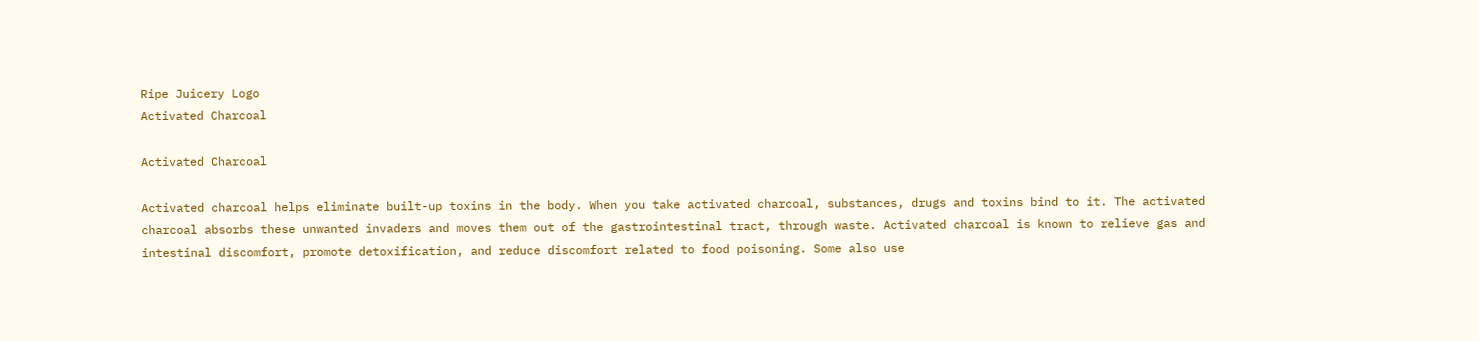Ripe Juicery Logo
Activated Charcoal

Activated Charcoal

Activated charcoal helps eliminate built-up toxins in the body. When you take activated charcoal, substances, drugs and toxins bind to it. The activated charcoal absorbs these unwanted invaders and moves them out of the gastrointestinal tract, through waste. Activated charcoal is known to relieve gas and intestinal discomfort, promote detoxification, and reduce discomfort related to food poisoning. Some also use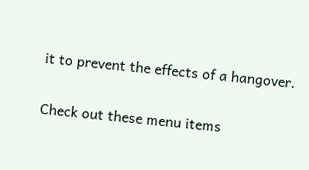it to prevent the effects of a hangover.

Check out these menu items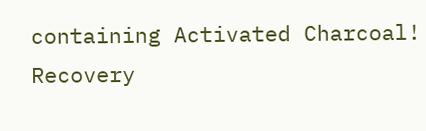containing Activated Charcoal!
Recovery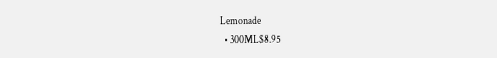Lemonade
  • 300ML$8.95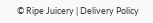© Ripe Juicery | Delivery Policy